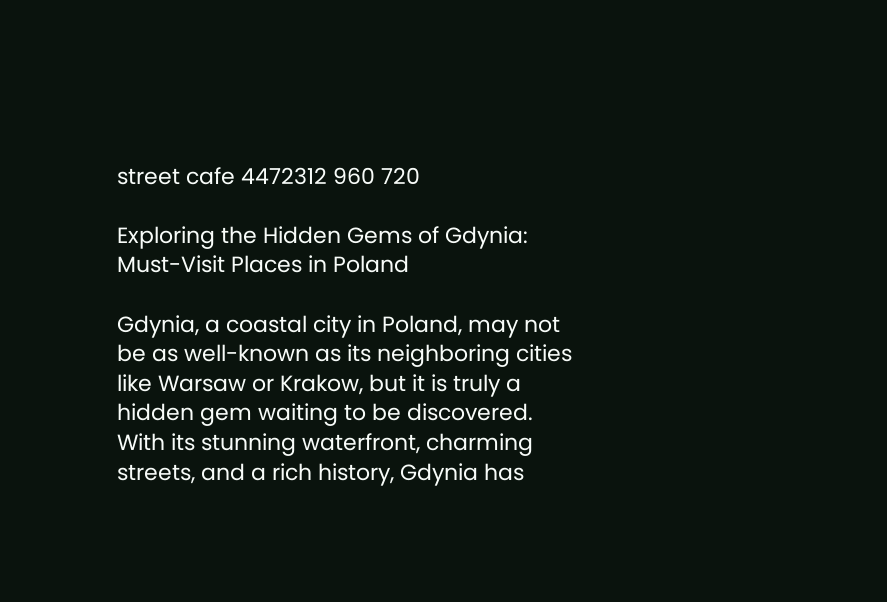street cafe 4472312 960 720

Exploring the Hidden Gems of Gdynia: Must-Visit Places in Poland

Gdynia, a coastal city in Poland, may not be as well-known as its neighboring cities like Warsaw or Krakow, but it is truly a hidden gem waiting to be discovered. With its stunning waterfront, charming streets, and a rich history, Gdynia has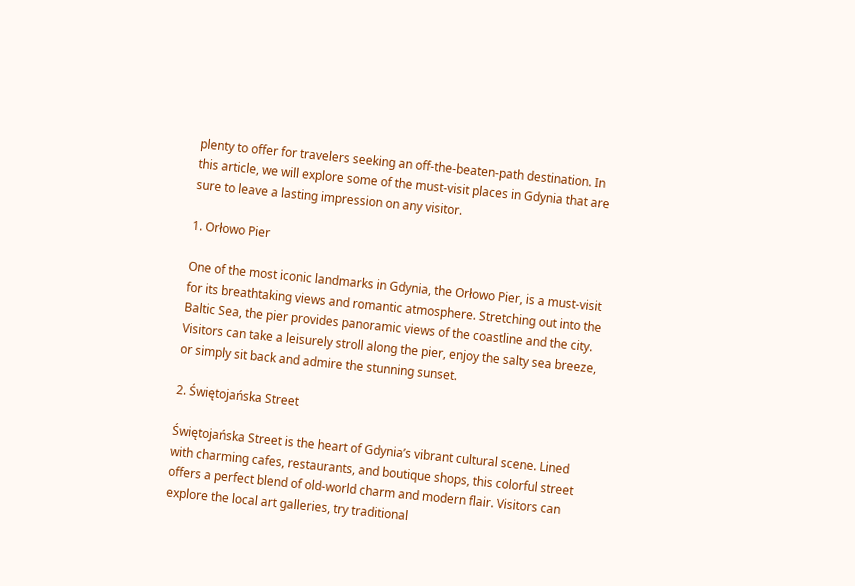plenty to offer for travelers seeking an off-the-beaten-path destination. In this article, we will explore some of the must-visit places in Gdynia that are sure to leave a lasting impression on any visitor.

1. Orłowo Pier

One of the most iconic landmarks in Gdynia, the Orłowo Pier, is a must-visit for its breathtaking views and romantic atmosphere. Stretching out into the Baltic Sea, the pier provides panoramic views of the coastline and the city. Visitors can take a leisurely stroll along the pier, enjoy the salty sea breeze, or simply sit back and admire the stunning sunset.

2. Świętojańska Street

Świętojańska Street is the heart of Gdynia’s vibrant cultural scene. Lined with charming cafes, restaurants, and boutique shops, this colorful street offers a perfect blend of old-world charm and modern flair. Visitors can explore the local art galleries, try traditional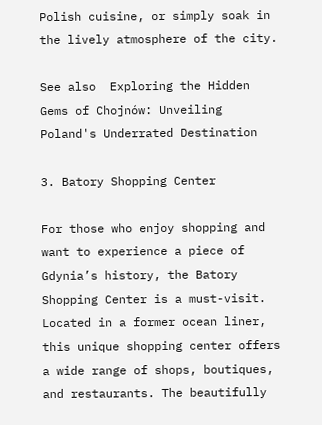Polish cuisine, or simply soak in the lively atmosphere of the city.

See also  Exploring the Hidden Gems of Chojnów: Unveiling Poland's Underrated Destination

3. Batory Shopping Center

For those who enjoy shopping and want to experience a piece of Gdynia’s history, the Batory Shopping Center is a must-visit. Located in a former ocean liner, this unique shopping center offers a wide range of shops, boutiques, and restaurants. The beautifully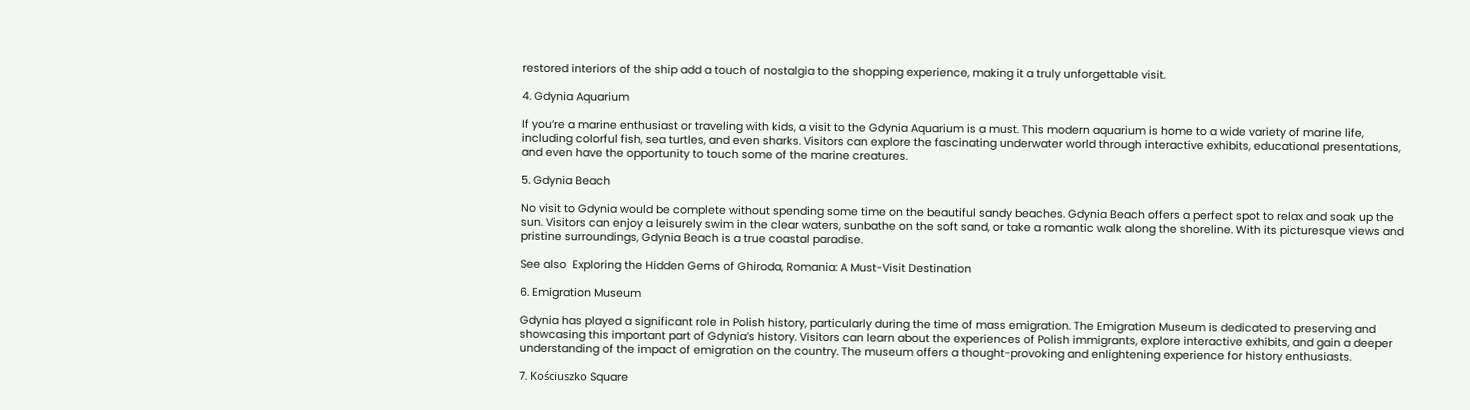restored interiors of the ship add a touch of nostalgia to the shopping experience, making it a truly unforgettable visit.

4. Gdynia Aquarium

If you’re a marine enthusiast or traveling with kids, a visit to the Gdynia Aquarium is a must. This modern aquarium is home to a wide variety of marine life, including colorful fish, sea turtles, and even sharks. Visitors can explore the fascinating underwater world through interactive exhibits, educational presentations, and even have the opportunity to touch some of the marine creatures.

5. Gdynia Beach

No visit to Gdynia would be complete without spending some time on the beautiful sandy beaches. Gdynia Beach offers a perfect spot to relax and soak up the sun. Visitors can enjoy a leisurely swim in the clear waters, sunbathe on the soft sand, or take a romantic walk along the shoreline. With its picturesque views and pristine surroundings, Gdynia Beach is a true coastal paradise.

See also  Exploring the Hidden Gems of Ghiroda, Romania: A Must-Visit Destination

6. Emigration Museum

Gdynia has played a significant role in Polish history, particularly during the time of mass emigration. The Emigration Museum is dedicated to preserving and showcasing this important part of Gdynia’s history. Visitors can learn about the experiences of Polish immigrants, explore interactive exhibits, and gain a deeper understanding of the impact of emigration on the country. The museum offers a thought-provoking and enlightening experience for history enthusiasts.

7. Kościuszko Square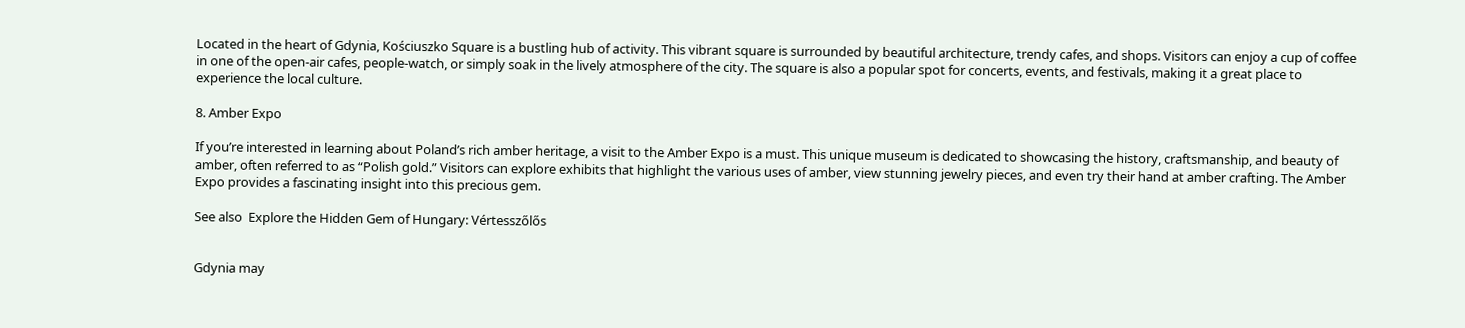Located in the heart of Gdynia, Kościuszko Square is a bustling hub of activity. This vibrant square is surrounded by beautiful architecture, trendy cafes, and shops. Visitors can enjoy a cup of coffee in one of the open-air cafes, people-watch, or simply soak in the lively atmosphere of the city. The square is also a popular spot for concerts, events, and festivals, making it a great place to experience the local culture.

8. Amber Expo

If you’re interested in learning about Poland’s rich amber heritage, a visit to the Amber Expo is a must. This unique museum is dedicated to showcasing the history, craftsmanship, and beauty of amber, often referred to as “Polish gold.” Visitors can explore exhibits that highlight the various uses of amber, view stunning jewelry pieces, and even try their hand at amber crafting. The Amber Expo provides a fascinating insight into this precious gem.

See also  Explore the Hidden Gem of Hungary: Vértesszőlős


Gdynia may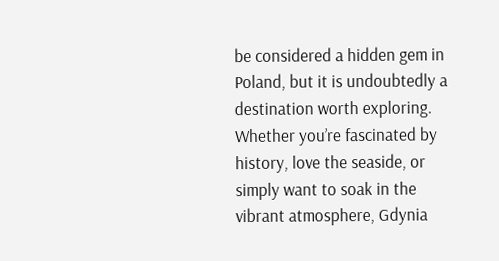be considered a hidden gem in Poland, but it is undoubtedly a destination worth exploring. Whether you’re fascinated by history, love the seaside, or simply want to soak in the vibrant atmosphere, Gdynia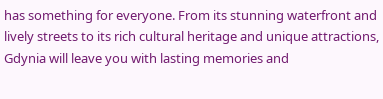has something for everyone. From its stunning waterfront and lively streets to its rich cultural heritage and unique attractions, Gdynia will leave you with lasting memories and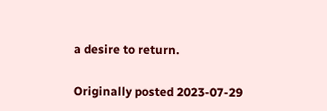a desire to return.

Originally posted 2023-07-29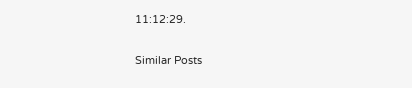11:12:29.

Similar Posts